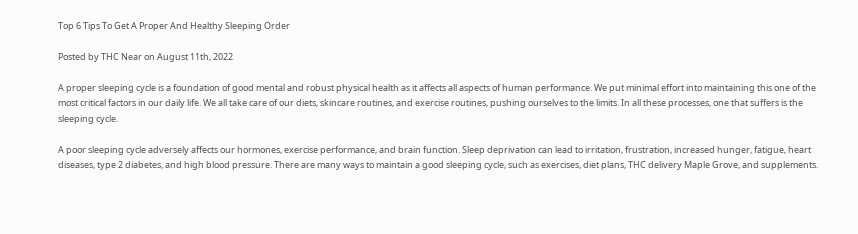Top 6 Tips To Get A Proper And Healthy Sleeping Order

Posted by THC Near on August 11th, 2022

A proper sleeping cycle is a foundation of good mental and robust physical health as it affects all aspects of human performance. We put minimal effort into maintaining this one of the most critical factors in our daily life. We all take care of our diets, skincare routines, and exercise routines, pushing ourselves to the limits. In all these processes, one that suffers is the sleeping cycle.

A poor sleeping cycle adversely affects our hormones, exercise performance, and brain function. Sleep deprivation can lead to irritation, frustration, increased hunger, fatigue, heart diseases, type 2 diabetes, and high blood pressure. There are many ways to maintain a good sleeping cycle, such as exercises, diet plans, THC delivery Maple Grove, and supplements.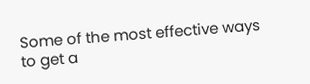Some of the most effective ways to get a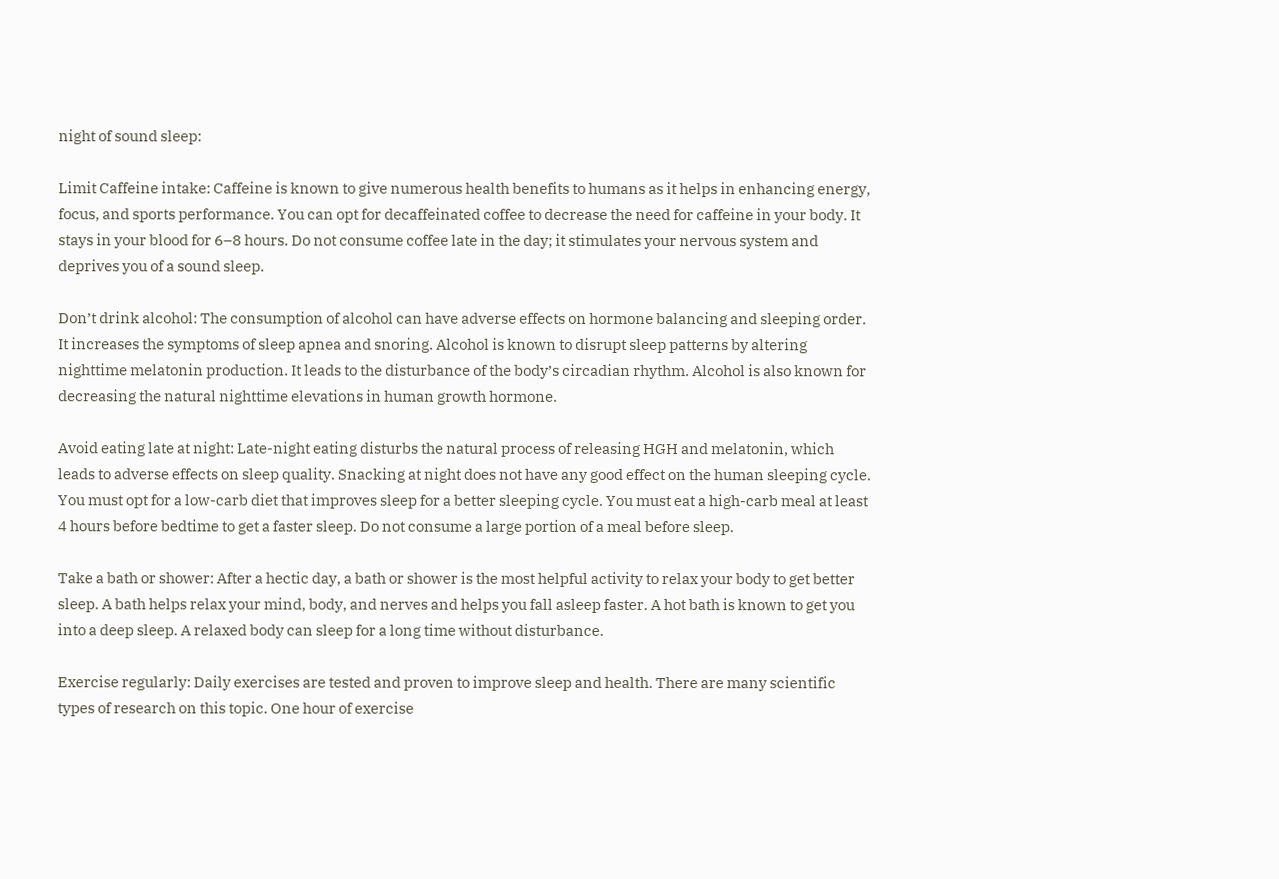night of sound sleep:

Limit Caffeine intake: Caffeine is known to give numerous health benefits to humans as it helps in enhancing energy, focus, and sports performance. You can opt for decaffeinated coffee to decrease the need for caffeine in your body. It stays in your blood for 6–8 hours. Do not consume coffee late in the day; it stimulates your nervous system and deprives you of a sound sleep.

Don’t drink alcohol: The consumption of alcohol can have adverse effects on hormone balancing and sleeping order. It increases the symptoms of sleep apnea and snoring. Alcohol is known to disrupt sleep patterns by altering nighttime melatonin production. It leads to the disturbance of the body’s circadian rhythm. Alcohol is also known for decreasing the natural nighttime elevations in human growth hormone.

Avoid eating late at night: Late-night eating disturbs the natural process of releasing HGH and melatonin, which leads to adverse effects on sleep quality. Snacking at night does not have any good effect on the human sleeping cycle. You must opt for a low-carb diet that improves sleep for a better sleeping cycle. You must eat a high-carb meal at least 4 hours before bedtime to get a faster sleep. Do not consume a large portion of a meal before sleep.

Take a bath or shower: After a hectic day, a bath or shower is the most helpful activity to relax your body to get better sleep. A bath helps relax your mind, body, and nerves and helps you fall asleep faster. A hot bath is known to get you into a deep sleep. A relaxed body can sleep for a long time without disturbance.

Exercise regularly: Daily exercises are tested and proven to improve sleep and health. There are many scientific types of research on this topic. One hour of exercise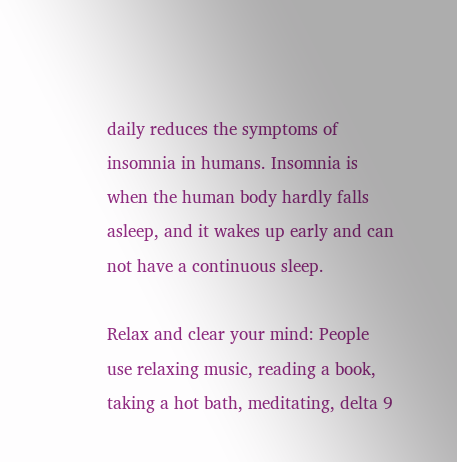daily reduces the symptoms of insomnia in humans. Insomnia is when the human body hardly falls asleep, and it wakes up early and can not have a continuous sleep.

Relax and clear your mind: People use relaxing music, reading a book, taking a hot bath, meditating, delta 9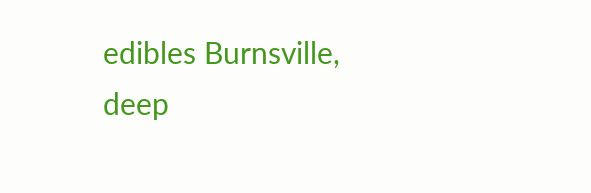edibles Burnsville, deep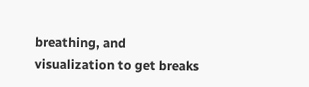breathing, and visualization to get breaks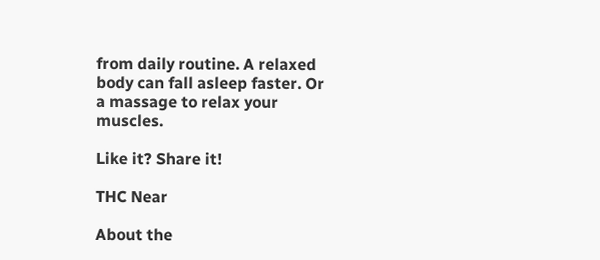from daily routine. A relaxed body can fall asleep faster. Or a massage to relax your muscles.

Like it? Share it!

THC Near

About the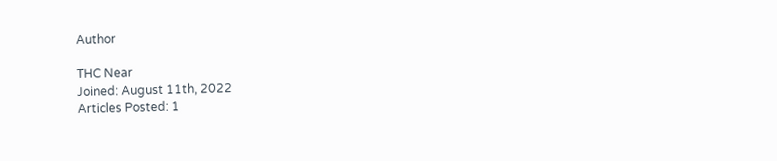Author

THC Near
Joined: August 11th, 2022
Articles Posted: 1